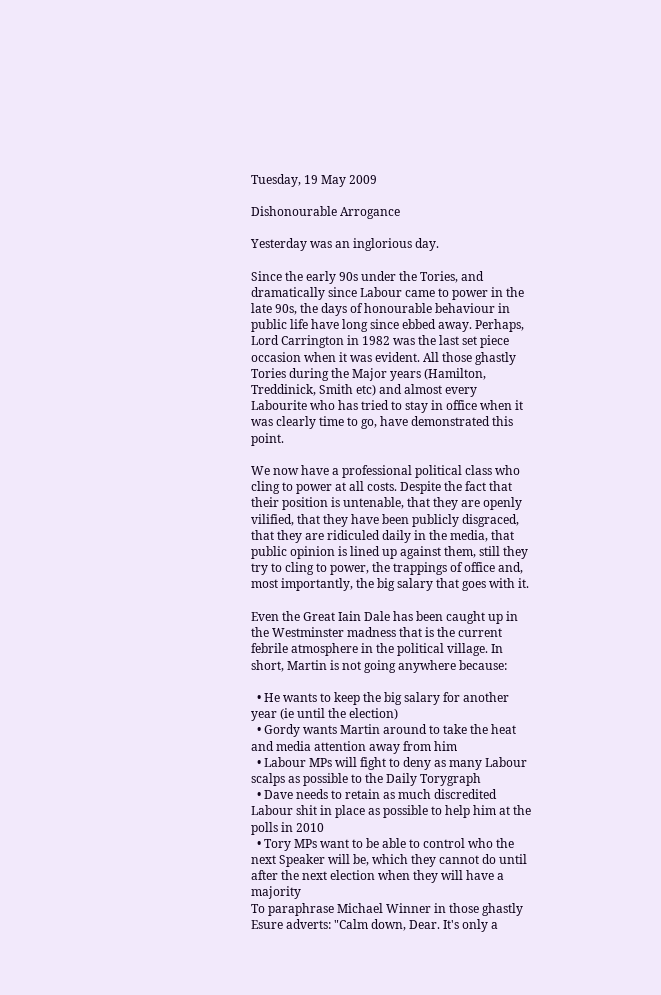Tuesday, 19 May 2009

Dishonourable Arrogance

Yesterday was an inglorious day.

Since the early 90s under the Tories, and dramatically since Labour came to power in the late 90s, the days of honourable behaviour in public life have long since ebbed away. Perhaps, Lord Carrington in 1982 was the last set piece occasion when it was evident. All those ghastly Tories during the Major years (Hamilton, Treddinick, Smith etc) and almost every Labourite who has tried to stay in office when it was clearly time to go, have demonstrated this point.

We now have a professional political class who cling to power at all costs. Despite the fact that their position is untenable, that they are openly vilified, that they have been publicly disgraced, that they are ridiculed daily in the media, that public opinion is lined up against them, still they try to cling to power, the trappings of office and, most importantly, the big salary that goes with it.

Even the Great Iain Dale has been caught up in the Westminster madness that is the current febrile atmosphere in the political village. In short, Martin is not going anywhere because:

  • He wants to keep the big salary for another year (ie until the election)
  • Gordy wants Martin around to take the heat and media attention away from him
  • Labour MPs will fight to deny as many Labour scalps as possible to the Daily Torygraph
  • Dave needs to retain as much discredited Labour shit in place as possible to help him at the polls in 2010
  • Tory MPs want to be able to control who the next Speaker will be, which they cannot do until after the next election when they will have a majority
To paraphrase Michael Winner in those ghastly Esure adverts: "Calm down, Dear. It's only a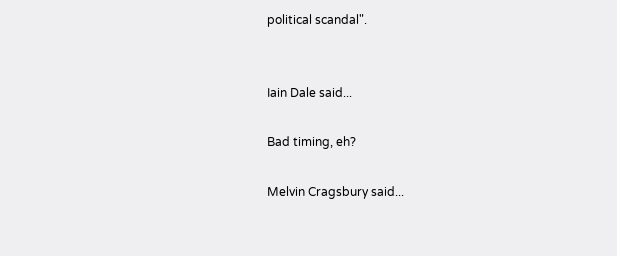political scandal".


Iain Dale said...

Bad timing, eh?

Melvin Cragsbury said...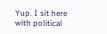Yup. I sit here with political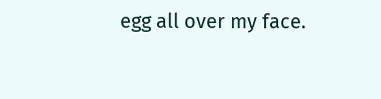egg all over my face.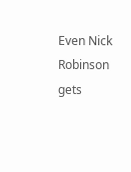Even Nick Robinson gets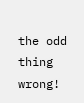the odd thing wrong!